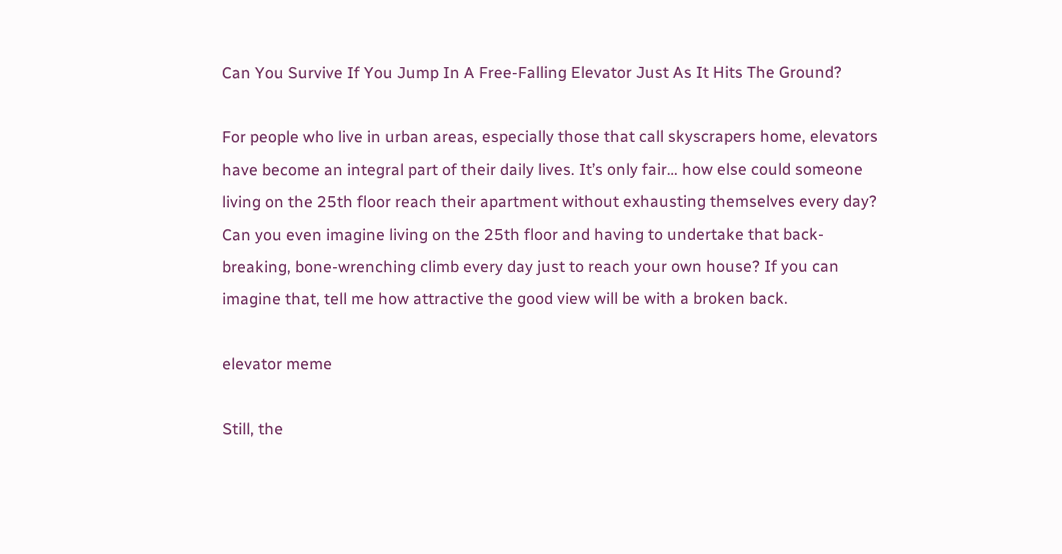Can You Survive If You Jump In A Free-Falling Elevator Just As It Hits The Ground?

For people who live in urban areas, especially those that call skyscrapers home, elevators have become an integral part of their daily lives. It’s only fair… how else could someone living on the 25th floor reach their apartment without exhausting themselves every day? Can you even imagine living on the 25th floor and having to undertake that back-breaking, bone-wrenching climb every day just to reach your own house? If you can imagine that, tell me how attractive the good view will be with a broken back.

elevator meme

Still, the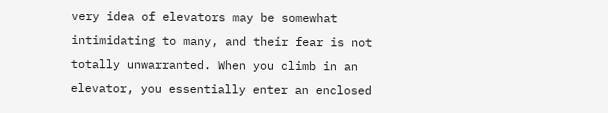very idea of elevators may be somewhat intimidating to many, and their fear is not totally unwarranted. When you climb in an elevator, you essentially enter an enclosed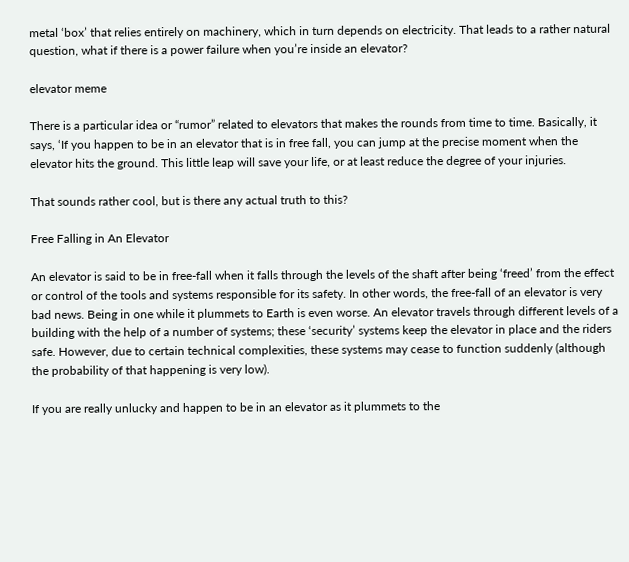metal ‘box’ that relies entirely on machinery, which in turn depends on electricity. That leads to a rather natural question, what if there is a power failure when you’re inside an elevator?

elevator meme

There is a particular idea or “rumor” related to elevators that makes the rounds from time to time. Basically, it says, ‘If you happen to be in an elevator that is in free fall, you can jump at the precise moment when the elevator hits the ground. This little leap will save your life, or at least reduce the degree of your injuries.

That sounds rather cool, but is there any actual truth to this?

Free Falling in An Elevator

An elevator is said to be in free-fall when it falls through the levels of the shaft after being ‘freed’ from the effect or control of the tools and systems responsible for its safety. In other words, the free-fall of an elevator is very bad news. Being in one while it plummets to Earth is even worse. An elevator travels through different levels of a building with the help of a number of systems; these ‘security’ systems keep the elevator in place and the riders safe. However, due to certain technical complexities, these systems may cease to function suddenly (although the probability of that happening is very low).

If you are really unlucky and happen to be in an elevator as it plummets to the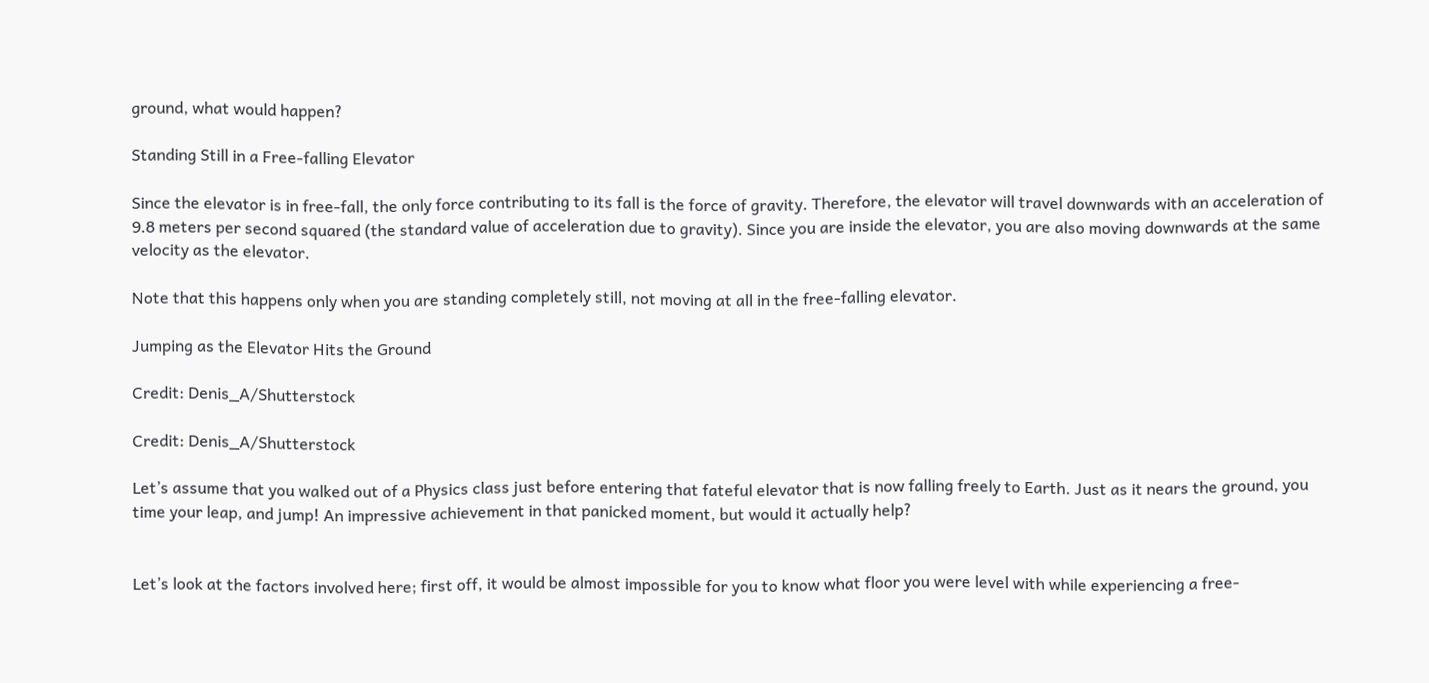ground, what would happen?

Standing Still in a Free-falling Elevator

Since the elevator is in free-fall, the only force contributing to its fall is the force of gravity. Therefore, the elevator will travel downwards with an acceleration of 9.8 meters per second squared (the standard value of acceleration due to gravity). Since you are inside the elevator, you are also moving downwards at the same velocity as the elevator.

Note that this happens only when you are standing completely still, not moving at all in the free-falling elevator.

Jumping as the Elevator Hits the Ground

Credit: Denis_A/Shutterstock

Credit: Denis_A/Shutterstock

Let’s assume that you walked out of a Physics class just before entering that fateful elevator that is now falling freely to Earth. Just as it nears the ground, you time your leap, and jump! An impressive achievement in that panicked moment, but would it actually help?


Let’s look at the factors involved here; first off, it would be almost impossible for you to know what floor you were level with while experiencing a free-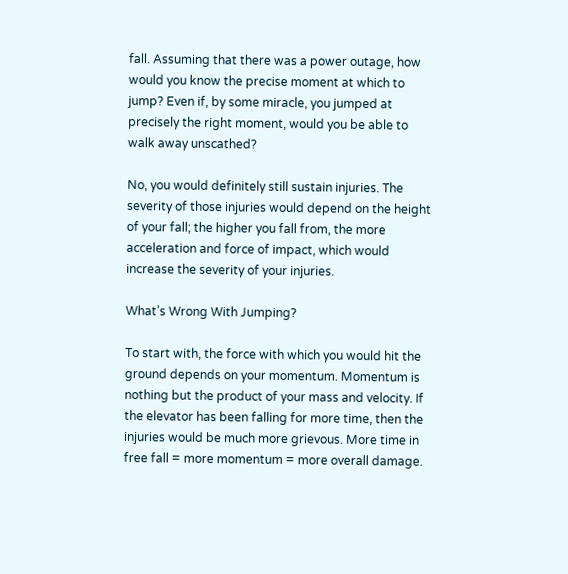fall. Assuming that there was a power outage, how would you know the precise moment at which to jump? Even if, by some miracle, you jumped at precisely the right moment, would you be able to walk away unscathed?

No, you would definitely still sustain injuries. The severity of those injuries would depend on the height of your fall; the higher you fall from, the more acceleration and force of impact, which would increase the severity of your injuries.

What’s Wrong With Jumping?

To start with, the force with which you would hit the ground depends on your momentum. Momentum is nothing but the product of your mass and velocity. If the elevator has been falling for more time, then the injuries would be much more grievous. More time in free fall = more momentum = more overall damage.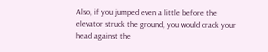Also, if you jumped even a little before the elevator struck the ground, you would crack your head against the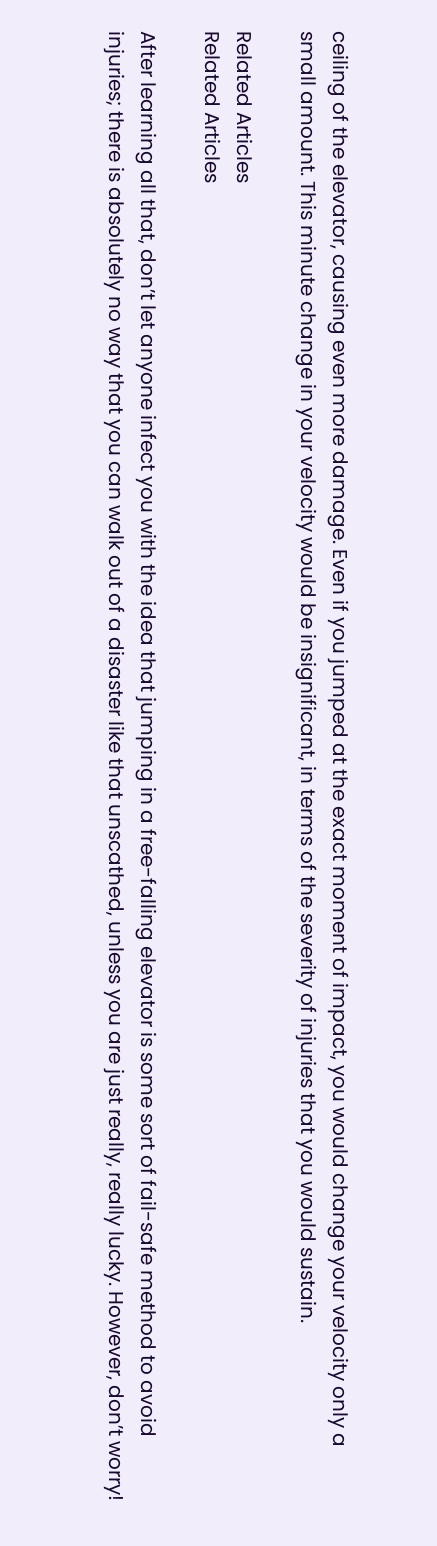ceiling of the elevator, causing even more damage. Even if you jumped at the exact moment of impact, you would change your velocity only a small amount. This minute change in your velocity would be insignificant, in terms of the severity of injuries that you would sustain.

Related Articles
Related Articles

After learning all that, don’t let anyone infect you with the idea that jumping in a free-falling elevator is some sort of fail-safe method to avoid injuries; there is absolutely no way that you can walk out of a disaster like that unscathed, unless you are just really, really lucky. However, don’t worry!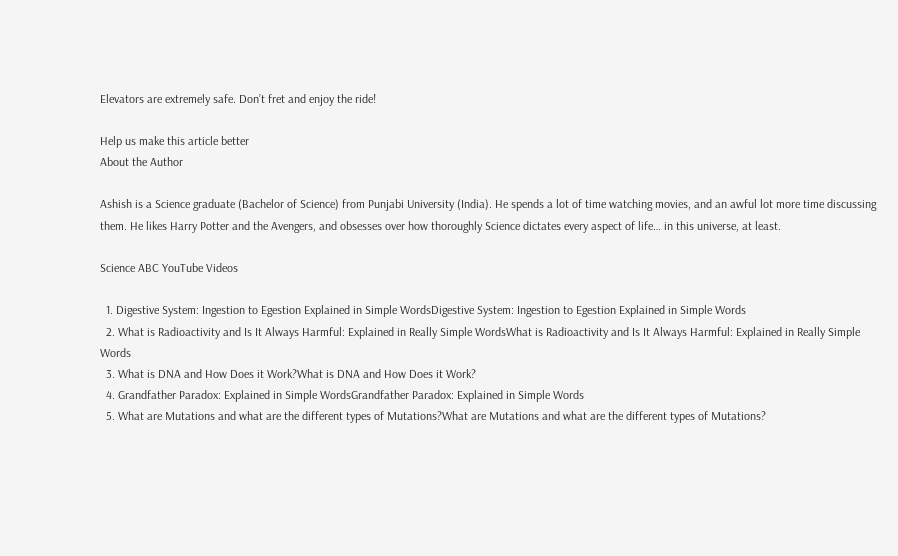Elevators are extremely safe. Don’t fret and enjoy the ride!

Help us make this article better
About the Author

Ashish is a Science graduate (Bachelor of Science) from Punjabi University (India). He spends a lot of time watching movies, and an awful lot more time discussing them. He likes Harry Potter and the Avengers, and obsesses over how thoroughly Science dictates every aspect of life… in this universe, at least.

Science ABC YouTube Videos

  1. Digestive System: Ingestion to Egestion Explained in Simple WordsDigestive System: Ingestion to Egestion Explained in Simple Words
  2. What is Radioactivity and Is It Always Harmful: Explained in Really Simple WordsWhat is Radioactivity and Is It Always Harmful: Explained in Really Simple Words
  3. What is DNA and How Does it Work?What is DNA and How Does it Work?
  4. Grandfather Paradox: Explained in Simple WordsGrandfather Paradox: Explained in Simple Words
  5. What are Mutations and what are the different types of Mutations?What are Mutations and what are the different types of Mutations?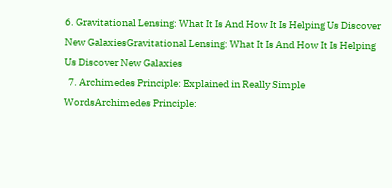6. Gravitational Lensing: What It Is And How It Is Helping Us Discover New GalaxiesGravitational Lensing: What It Is And How It Is Helping Us Discover New Galaxies
  7. Archimedes Principle: Explained in Really Simple WordsArchimedes Principle: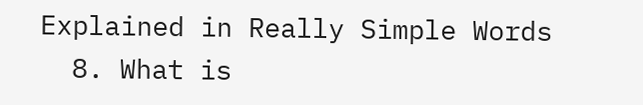Explained in Really Simple Words
  8. What is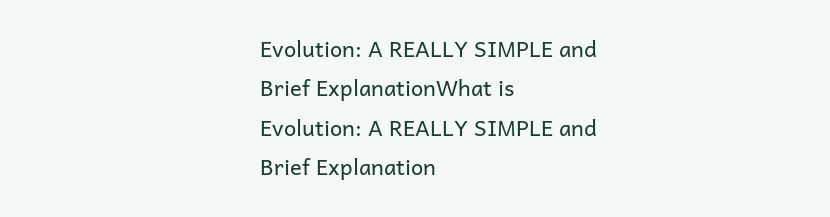Evolution: A REALLY SIMPLE and Brief ExplanationWhat is Evolution: A REALLY SIMPLE and Brief Explanation